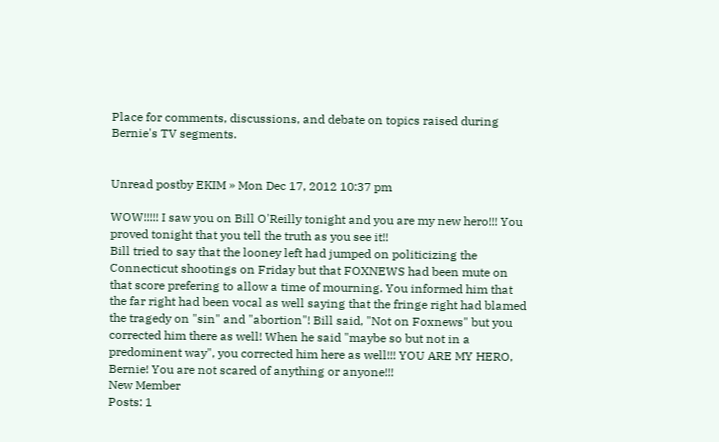Place for comments, discussions, and debate on topics raised during Bernie's TV segments.


Unread postby EKIM » Mon Dec 17, 2012 10:37 pm

WOW!!!!! I saw you on Bill O'Reilly tonight and you are my new hero!!! You proved tonight that you tell the truth as you see it!!
Bill tried to say that the looney left had jumped on politicizing the Connecticut shootings on Friday but that FOXNEWS had been mute on that score prefering to allow a time of mourning. You informed him that the far right had been vocal as well saying that the fringe right had blamed the tragedy on "sin" and "abortion"! Bill said, "Not on Foxnews" but you corrected him there as well! When he said "maybe so but not in a predominent way", you corrected him here as well!!! YOU ARE MY HERO, Bernie! You are not scared of anything or anyone!!!
New Member
Posts: 1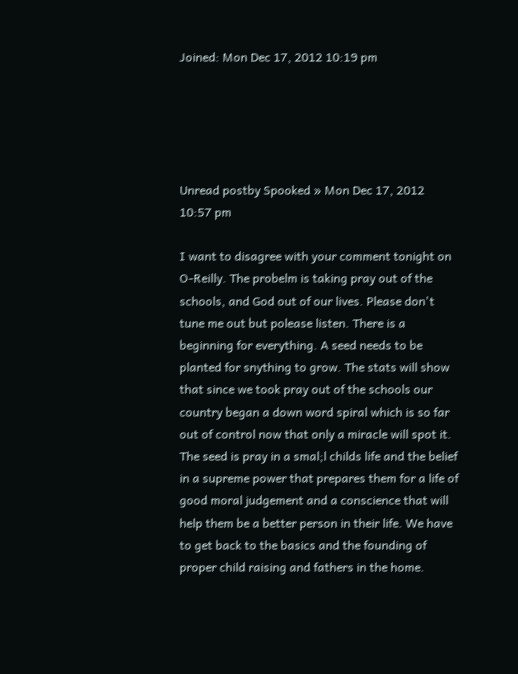Joined: Mon Dec 17, 2012 10:19 pm





Unread postby Spooked » Mon Dec 17, 2012 10:57 pm

I want to disagree with your comment tonight on O-Reilly. The probelm is taking pray out of the schools, and God out of our lives. Please don't tune me out but polease listen. There is a beginning for everything. A seed needs to be planted for snything to grow. The stats will show that since we took pray out of the schools our country began a down word spiral which is so far out of control now that only a miracle will spot it. The seed is pray in a smal;l childs life and the belief in a supreme power that prepares them for a life of good moral judgement and a conscience that will help them be a better person in their life. We have to get back to the basics and the founding of proper child raising and fathers in the home.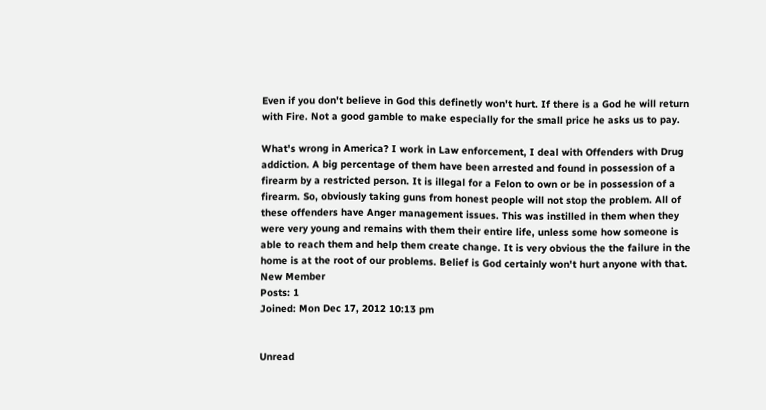Even if you don't believe in God this definetly won't hurt. If there is a God he will return with Fire. Not a good gamble to make especially for the small price he asks us to pay.

What's wrong in America? I work in Law enforcement, I deal with Offenders with Drug addiction. A big percentage of them have been arrested and found in possession of a firearm by a restricted person. It is illegal for a Felon to own or be in possession of a firearm. So, obviously taking guns from honest people will not stop the problem. All of these offenders have Anger management issues. This was instilled in them when they were very young and remains with them their entire life, unless some how someone is able to reach them and help them create change. It is very obvious the the failure in the home is at the root of our problems. Belief is God certainly won't hurt anyone with that.
New Member
Posts: 1
Joined: Mon Dec 17, 2012 10:13 pm


Unread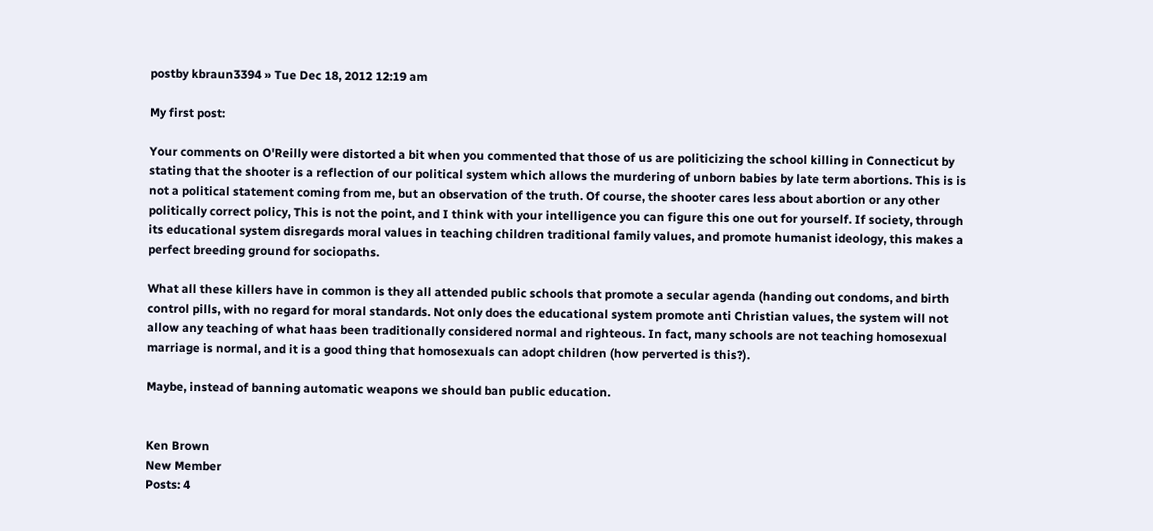postby kbraun3394 » Tue Dec 18, 2012 12:19 am

My first post:

Your comments on O'Reilly were distorted a bit when you commented that those of us are politicizing the school killing in Connecticut by stating that the shooter is a reflection of our political system which allows the murdering of unborn babies by late term abortions. This is is not a political statement coming from me, but an observation of the truth. Of course, the shooter cares less about abortion or any other politically correct policy, This is not the point, and I think with your intelligence you can figure this one out for yourself. If society, through its educational system disregards moral values in teaching children traditional family values, and promote humanist ideology, this makes a perfect breeding ground for sociopaths.

What all these killers have in common is they all attended public schools that promote a secular agenda (handing out condoms, and birth control pills, with no regard for moral standards. Not only does the educational system promote anti Christian values, the system will not allow any teaching of what haas been traditionally considered normal and righteous. In fact, many schools are not teaching homosexual marriage is normal, and it is a good thing that homosexuals can adopt children (how perverted is this?).

Maybe, instead of banning automatic weapons we should ban public education.


Ken Brown
New Member
Posts: 4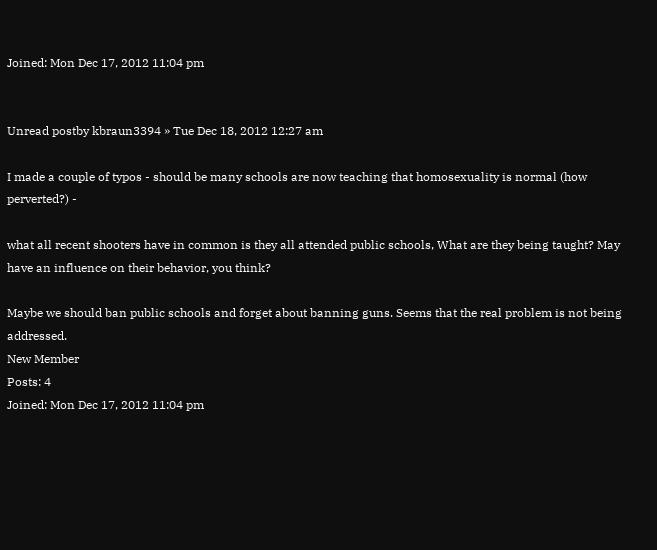Joined: Mon Dec 17, 2012 11:04 pm


Unread postby kbraun3394 » Tue Dec 18, 2012 12:27 am

I made a couple of typos - should be many schools are now teaching that homosexuality is normal (how perverted?) -

what all recent shooters have in common is they all attended public schools, What are they being taught? May have an influence on their behavior, you think?

Maybe we should ban public schools and forget about banning guns. Seems that the real problem is not being addressed.
New Member
Posts: 4
Joined: Mon Dec 17, 2012 11:04 pm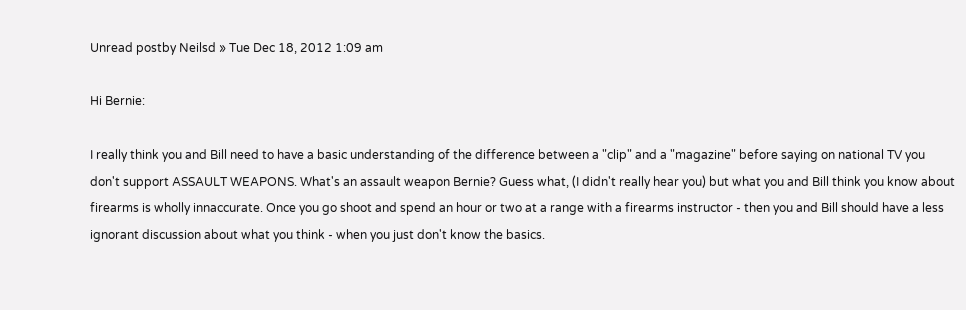Unread postby Neilsd » Tue Dec 18, 2012 1:09 am

Hi Bernie:

I really think you and Bill need to have a basic understanding of the difference between a "clip" and a "magazine" before saying on national TV you don't support ASSAULT WEAPONS. What's an assault weapon Bernie? Guess what, (I didn't really hear you) but what you and Bill think you know about firearms is wholly innaccurate. Once you go shoot and spend an hour or two at a range with a firearms instructor - then you and Bill should have a less ignorant discussion about what you think - when you just don't know the basics.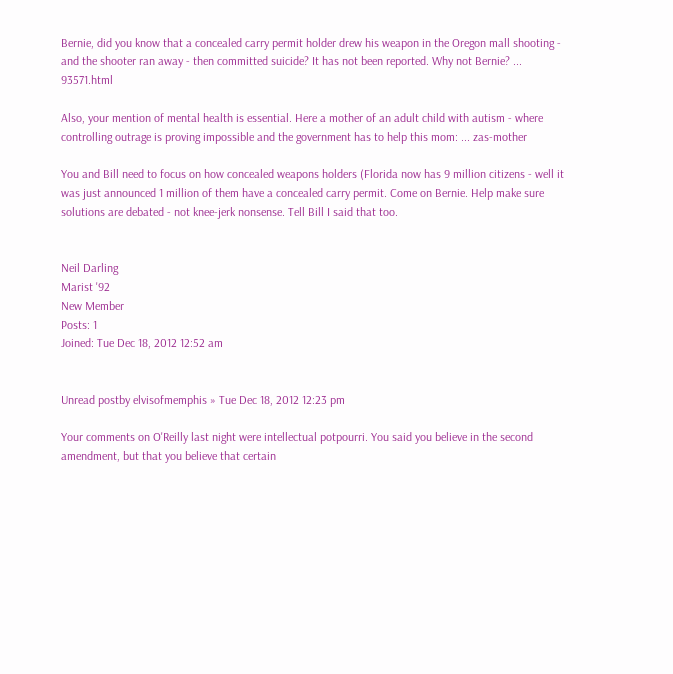Bernie, did you know that a concealed carry permit holder drew his weapon in the Oregon mall shooting - and the shooter ran away - then committed suicide? It has not been reported. Why not Bernie? ... 93571.html

Also, your mention of mental health is essential. Here a mother of an adult child with autism - where controlling outrage is proving impossible and the government has to help this mom: ... zas-mother

You and Bill need to focus on how concealed weapons holders (Florida now has 9 million citizens - well it was just announced 1 million of them have a concealed carry permit. Come on Bernie. Help make sure solutions are debated - not knee-jerk nonsense. Tell Bill I said that too.


Neil Darling
Marist '92
New Member
Posts: 1
Joined: Tue Dec 18, 2012 12:52 am


Unread postby elvisofmemphis » Tue Dec 18, 2012 12:23 pm

Your comments on O'Reilly last night were intellectual potpourri. You said you believe in the second amendment, but that you believe that certain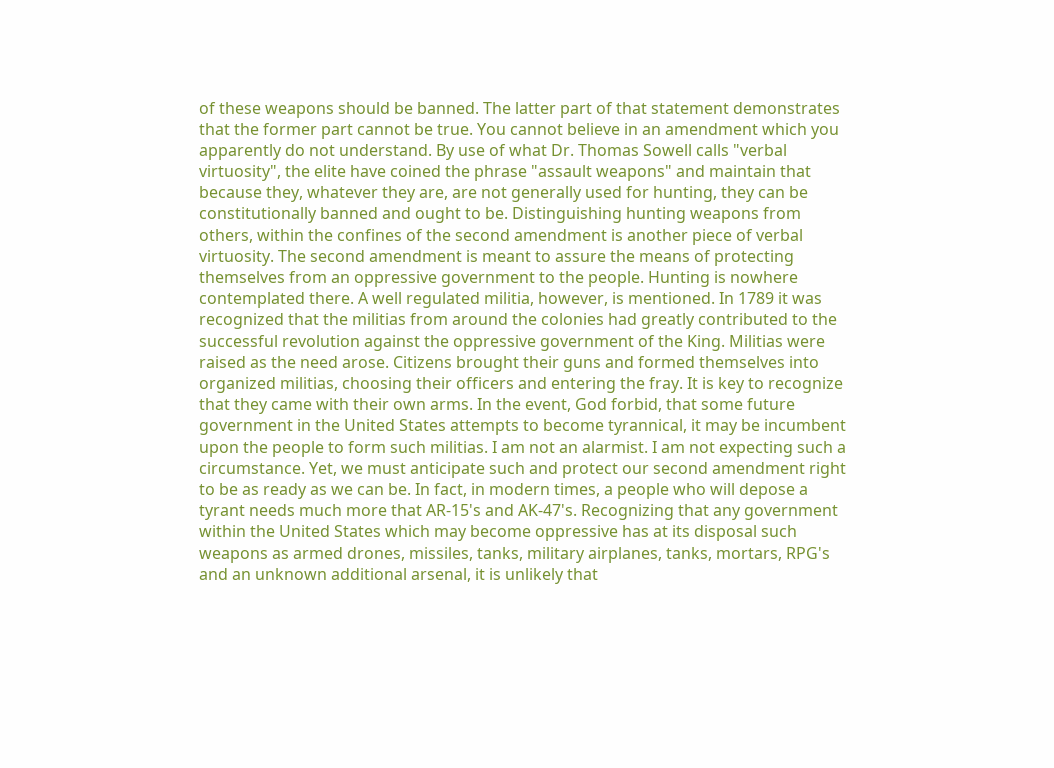of these weapons should be banned. The latter part of that statement demonstrates that the former part cannot be true. You cannot believe in an amendment which you apparently do not understand. By use of what Dr. Thomas Sowell calls "verbal virtuosity", the elite have coined the phrase "assault weapons" and maintain that because they, whatever they are, are not generally used for hunting, they can be constitutionally banned and ought to be. Distinguishing hunting weapons from others, within the confines of the second amendment is another piece of verbal virtuosity. The second amendment is meant to assure the means of protecting themselves from an oppressive government to the people. Hunting is nowhere contemplated there. A well regulated militia, however, is mentioned. In 1789 it was recognized that the militias from around the colonies had greatly contributed to the successful revolution against the oppressive government of the King. Militias were raised as the need arose. Citizens brought their guns and formed themselves into organized militias, choosing their officers and entering the fray. It is key to recognize that they came with their own arms. In the event, God forbid, that some future government in the United States attempts to become tyrannical, it may be incumbent upon the people to form such militias. I am not an alarmist. I am not expecting such a circumstance. Yet, we must anticipate such and protect our second amendment right to be as ready as we can be. In fact, in modern times, a people who will depose a tyrant needs much more that AR-15's and AK-47's. Recognizing that any government within the United States which may become oppressive has at its disposal such weapons as armed drones, missiles, tanks, military airplanes, tanks, mortars, RPG's and an unknown additional arsenal, it is unlikely that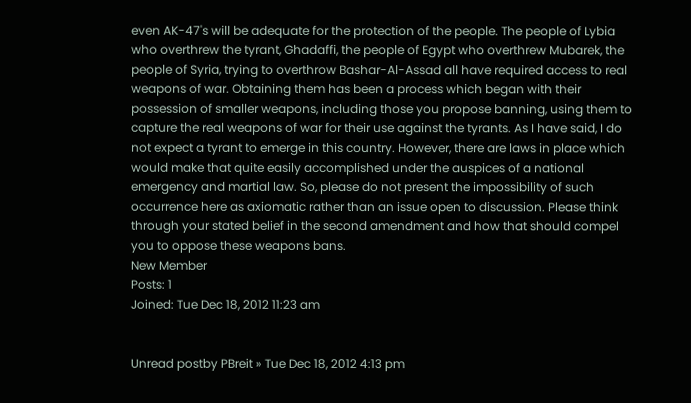even AK-47's will be adequate for the protection of the people. The people of Lybia who overthrew the tyrant, Ghadaffi, the people of Egypt who overthrew Mubarek, the people of Syria, trying to overthrow Bashar-Al-Assad all have required access to real weapons of war. Obtaining them has been a process which began with their possession of smaller weapons, including those you propose banning, using them to capture the real weapons of war for their use against the tyrants. As I have said, I do not expect a tyrant to emerge in this country. However, there are laws in place which would make that quite easily accomplished under the auspices of a national emergency and martial law. So, please do not present the impossibility of such occurrence here as axiomatic rather than an issue open to discussion. Please think through your stated belief in the second amendment and how that should compel you to oppose these weapons bans.
New Member
Posts: 1
Joined: Tue Dec 18, 2012 11:23 am


Unread postby PBreit » Tue Dec 18, 2012 4:13 pm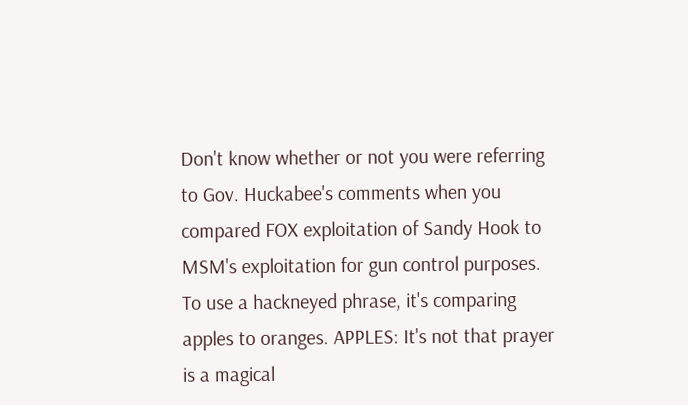Don't know whether or not you were referring to Gov. Huckabee's comments when you compared FOX exploitation of Sandy Hook to MSM's exploitation for gun control purposes. To use a hackneyed phrase, it's comparing apples to oranges. APPLES: It's not that prayer is a magical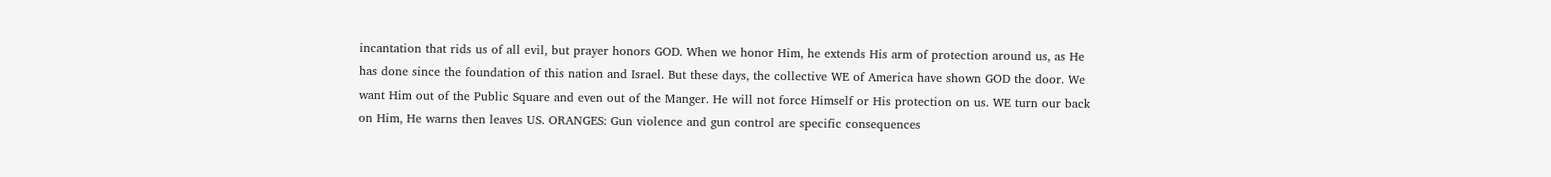incantation that rids us of all evil, but prayer honors GOD. When we honor Him, he extends His arm of protection around us, as He has done since the foundation of this nation and Israel. But these days, the collective WE of America have shown GOD the door. We want Him out of the Public Square and even out of the Manger. He will not force Himself or His protection on us. WE turn our back on Him, He warns then leaves US. ORANGES: Gun violence and gun control are specific consequences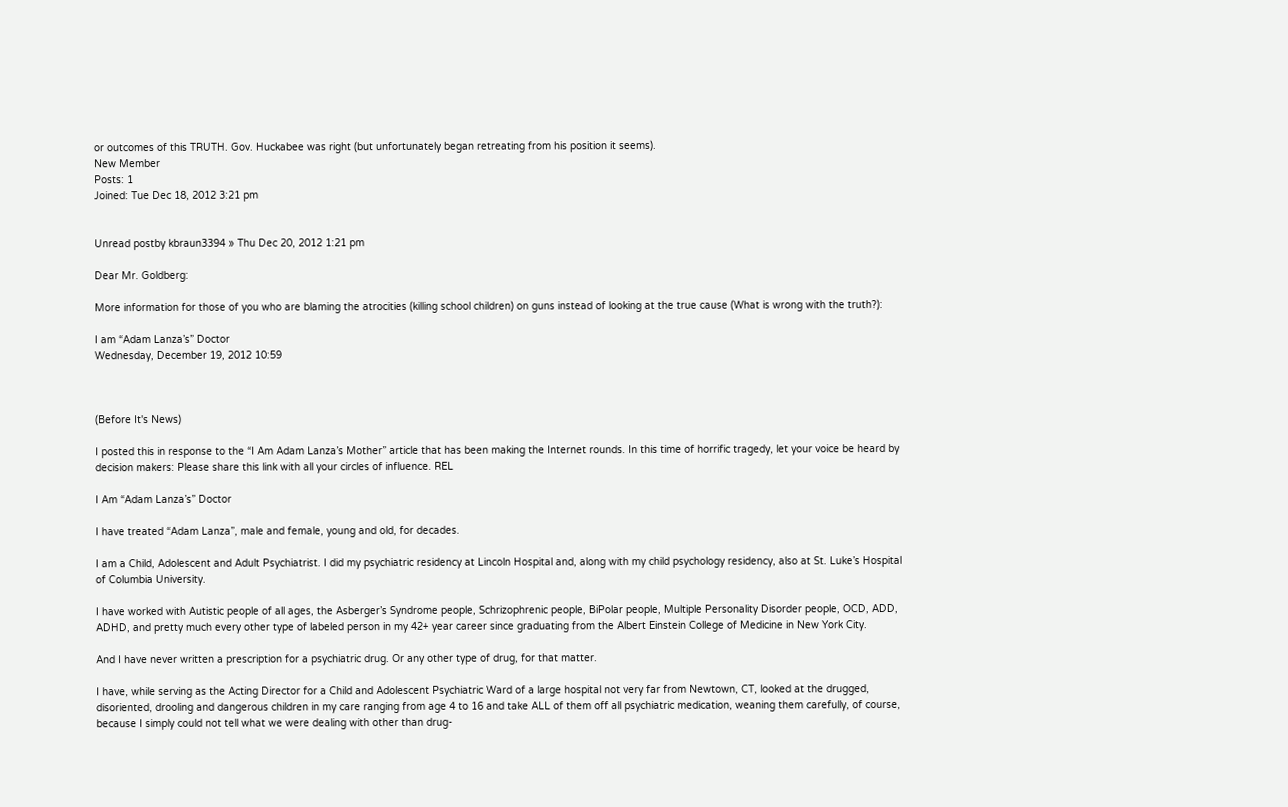or outcomes of this TRUTH. Gov. Huckabee was right (but unfortunately began retreating from his position it seems).
New Member
Posts: 1
Joined: Tue Dec 18, 2012 3:21 pm


Unread postby kbraun3394 » Thu Dec 20, 2012 1:21 pm

Dear Mr. Goldberg:

More information for those of you who are blaming the atrocities (killing school children) on guns instead of looking at the true cause (What is wrong with the truth?):

I am “Adam Lanza’s” Doctor
Wednesday, December 19, 2012 10:59



(Before It's News)

I posted this in response to the “I Am Adam Lanza’s Mother” article that has been making the Internet rounds. In this time of horrific tragedy, let your voice be heard by decision makers: Please share this link with all your circles of influence. REL

I Am “Adam Lanza’s” Doctor

I have treated “Adam Lanza”, male and female, young and old, for decades.

I am a Child, Adolescent and Adult Psychiatrist. I did my psychiatric residency at Lincoln Hospital and, along with my child psychology residency, also at St. Luke’s Hospital of Columbia University.

I have worked with Autistic people of all ages, the Asberger’s Syndrome people, Schrizophrenic people, BiPolar people, Multiple Personality Disorder people, OCD, ADD, ADHD, and pretty much every other type of labeled person in my 42+ year career since graduating from the Albert Einstein College of Medicine in New York City.

And I have never written a prescription for a psychiatric drug. Or any other type of drug, for that matter.

I have, while serving as the Acting Director for a Child and Adolescent Psychiatric Ward of a large hospital not very far from Newtown, CT, looked at the drugged, disoriented, drooling and dangerous children in my care ranging from age 4 to 16 and take ALL of them off all psychiatric medication, weaning them carefully, of course, because I simply could not tell what we were dealing with other than drug-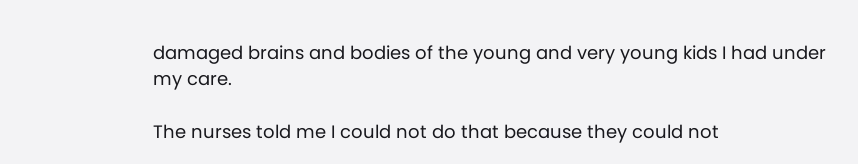damaged brains and bodies of the young and very young kids I had under my care.

The nurses told me I could not do that because they could not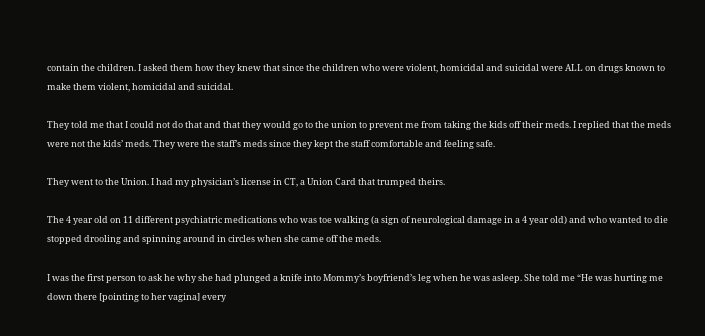contain the children. I asked them how they knew that since the children who were violent, homicidal and suicidal were ALL on drugs known to make them violent, homicidal and suicidal.

They told me that I could not do that and that they would go to the union to prevent me from taking the kids off their meds. I replied that the meds were not the kids’ meds. They were the staff’s meds since they kept the staff comfortable and feeling safe.

They went to the Union. I had my physician’s license in CT, a Union Card that trumped theirs.

The 4 year old on 11 different psychiatric medications who was toe walking (a sign of neurological damage in a 4 year old) and who wanted to die stopped drooling and spinning around in circles when she came off the meds.

I was the first person to ask he why she had plunged a knife into Mommy’s boyfriend’s leg when he was asleep. She told me “He was hurting me down there [pointing to her vagina] every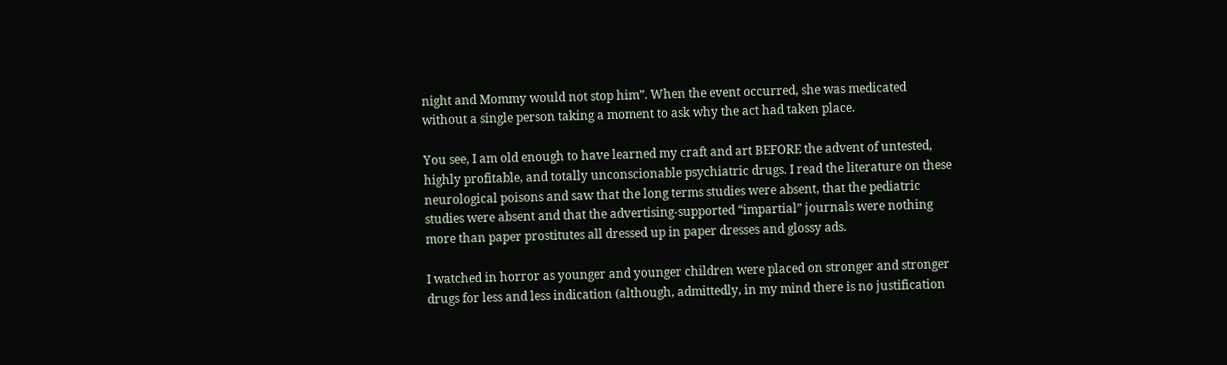night and Mommy would not stop him”. When the event occurred, she was medicated without a single person taking a moment to ask why the act had taken place.

You see, I am old enough to have learned my craft and art BEFORE the advent of untested, highly profitable, and totally unconscionable psychiatric drugs. I read the literature on these neurological poisons and saw that the long terms studies were absent, that the pediatric studies were absent and that the advertising-supported “impartial” journals were nothing more than paper prostitutes all dressed up in paper dresses and glossy ads.

I watched in horror as younger and younger children were placed on stronger and stronger drugs for less and less indication (although, admittedly, in my mind there is no justification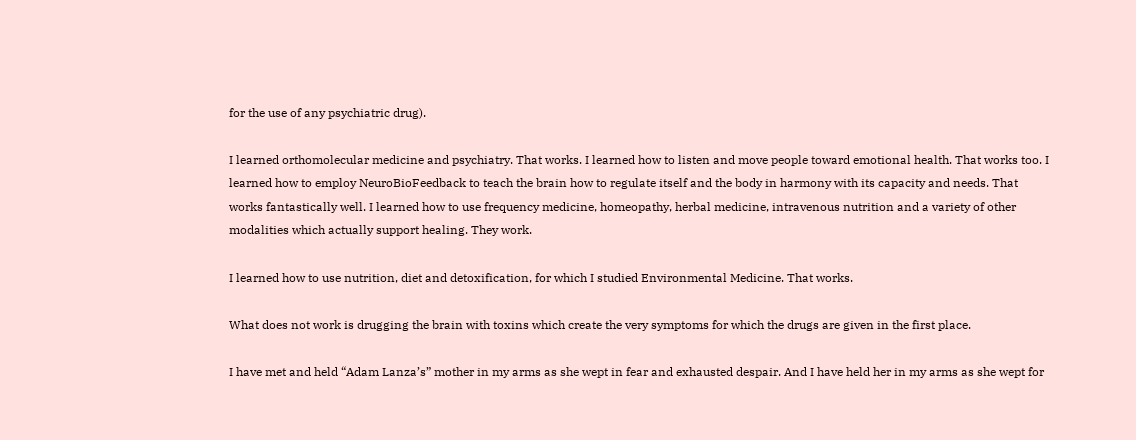for the use of any psychiatric drug).

I learned orthomolecular medicine and psychiatry. That works. I learned how to listen and move people toward emotional health. That works too. I learned how to employ NeuroBioFeedback to teach the brain how to regulate itself and the body in harmony with its capacity and needs. That works fantastically well. I learned how to use frequency medicine, homeopathy, herbal medicine, intravenous nutrition and a variety of other modalities which actually support healing. They work.

I learned how to use nutrition, diet and detoxification, for which I studied Environmental Medicine. That works.

What does not work is drugging the brain with toxins which create the very symptoms for which the drugs are given in the first place.

I have met and held “Adam Lanza’s” mother in my arms as she wept in fear and exhausted despair. And I have held her in my arms as she wept for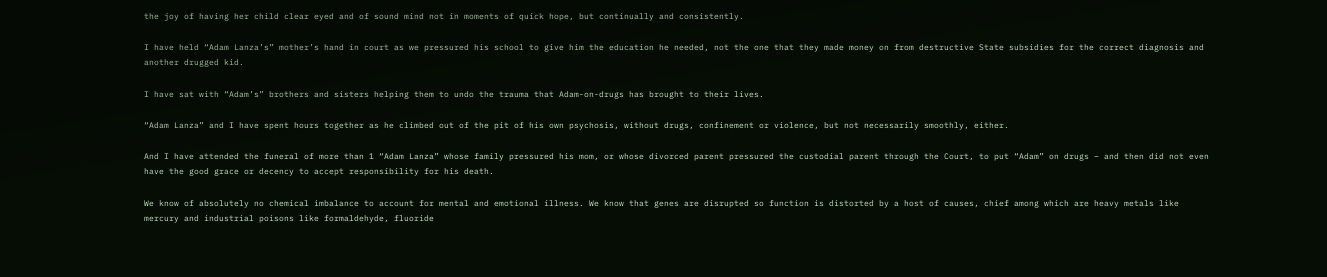the joy of having her child clear eyed and of sound mind not in moments of quick hope, but continually and consistently.

I have held “Adam Lanza’s” mother’s hand in court as we pressured his school to give him the education he needed, not the one that they made money on from destructive State subsidies for the correct diagnosis and another drugged kid.

I have sat with “Adam’s” brothers and sisters helping them to undo the trauma that Adam-on-drugs has brought to their lives.

“Adam Lanza” and I have spent hours together as he climbed out of the pit of his own psychosis, without drugs, confinement or violence, but not necessarily smoothly, either.

And I have attended the funeral of more than 1 “Adam Lanza” whose family pressured his mom, or whose divorced parent pressured the custodial parent through the Court, to put “Adam” on drugs – and then did not even have the good grace or decency to accept responsibility for his death.

We know of absolutely no chemical imbalance to account for mental and emotional illness. We know that genes are disrupted so function is distorted by a host of causes, chief among which are heavy metals like mercury and industrial poisons like formaldehyde, fluoride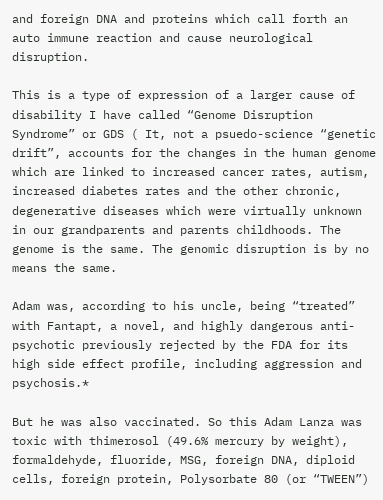and foreign DNA and proteins which call forth an auto immune reaction and cause neurological disruption.

This is a type of expression of a larger cause of disability I have called “Genome Disruption Syndrome” or GDS ( It, not a psuedo-science “genetic drift”, accounts for the changes in the human genome which are linked to increased cancer rates, autism, increased diabetes rates and the other chronic, degenerative diseases which were virtually unknown in our grandparents and parents childhoods. The genome is the same. The genomic disruption is by no means the same.

Adam was, according to his uncle, being “treated” with Fantapt, a novel, and highly dangerous anti-psychotic previously rejected by the FDA for its high side effect profile, including aggression and psychosis.*

But he was also vaccinated. So this Adam Lanza was toxic with thimerosol (49.6% mercury by weight), formaldehyde, fluoride, MSG, foreign DNA, diploid cells, foreign protein, Polysorbate 80 (or “TWEEN”)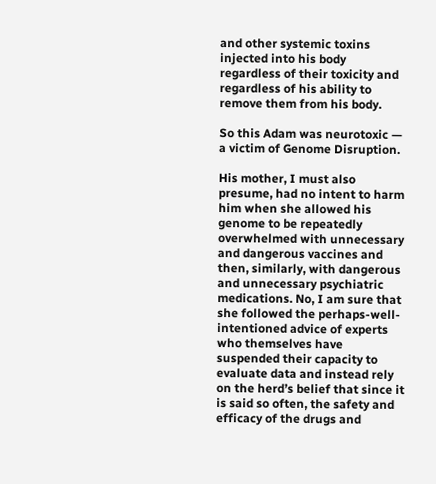and other systemic toxins injected into his body regardless of their toxicity and regardless of his ability to remove them from his body.

So this Adam was neurotoxic — a victim of Genome Disruption.

His mother, I must also presume, had no intent to harm him when she allowed his genome to be repeatedly overwhelmed with unnecessary and dangerous vaccines and then, similarly, with dangerous and unnecessary psychiatric medications. No, I am sure that she followed the perhaps-well-intentioned advice of experts who themselves have suspended their capacity to evaluate data and instead rely on the herd’s belief that since it is said so often, the safety and efficacy of the drugs and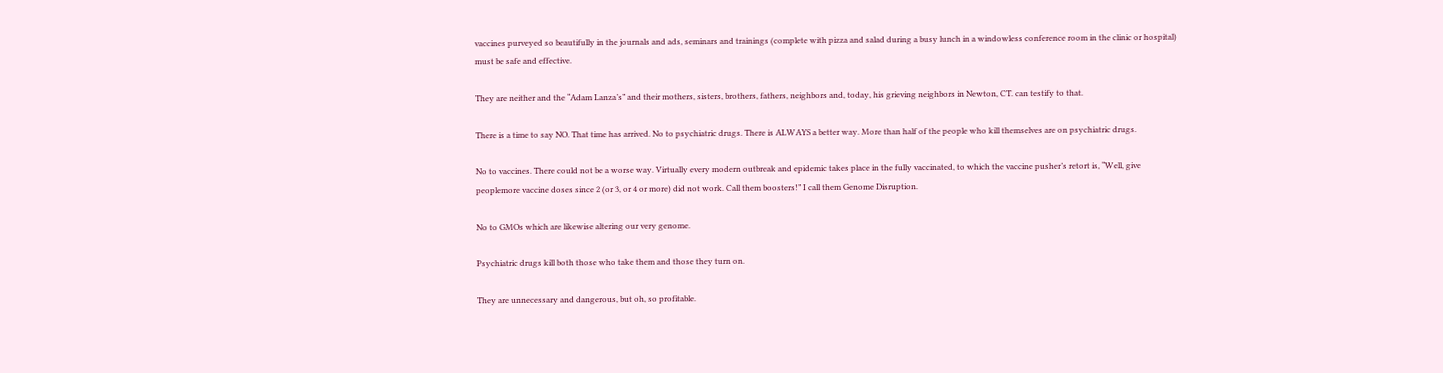vaccines purveyed so beautifully in the journals and ads, seminars and trainings (complete with pizza and salad during a busy lunch in a windowless conference room in the clinic or hospital) must be safe and effective.

They are neither and the “Adam Lanza’s” and their mothers, sisters, brothers, fathers, neighbors and, today, his grieving neighbors in Newton, CT. can testify to that.

There is a time to say NO. That time has arrived. No to psychiatric drugs. There is ALWAYS a better way. More than half of the people who kill themselves are on psychiatric drugs.

No to vaccines. There could not be a worse way. Virtually every modern outbreak and epidemic takes place in the fully vaccinated, to which the vaccine pusher’s retort is, “Well, give peoplemore vaccine doses since 2 (or 3, or 4 or more) did not work. Call them boosters!” I call them Genome Disruption.

No to GMOs which are likewise altering our very genome.

Psychiatric drugs kill both those who take them and those they turn on.

They are unnecessary and dangerous, but oh, so profitable.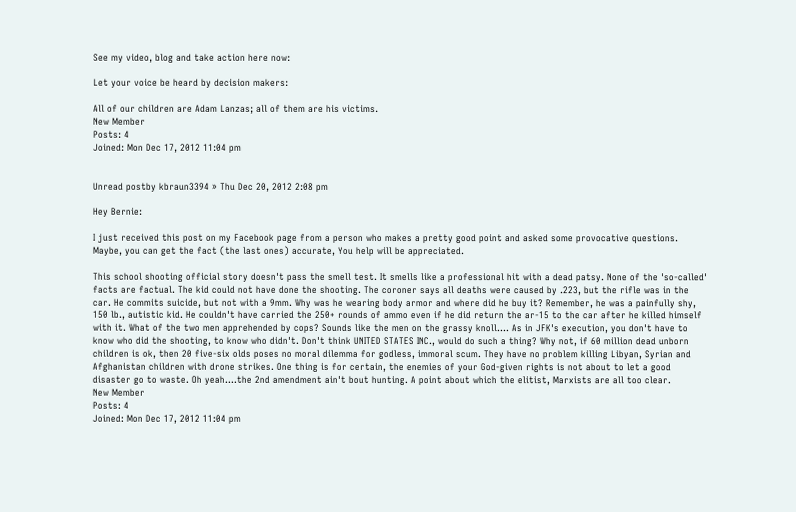See my video, blog and take action here now:

Let your voice be heard by decision makers:

All of our children are Adam Lanzas; all of them are his victims.
New Member
Posts: 4
Joined: Mon Dec 17, 2012 11:04 pm


Unread postby kbraun3394 » Thu Dec 20, 2012 2:08 pm

Hey Bernie:

I just received this post on my Facebook page from a person who makes a pretty good point and asked some provocative questions. Maybe, you can get the fact (the last ones) accurate, You help will be appreciated.

This school shooting official story doesn't pass the smell test. It smells like a professional hit with a dead patsy. None of the 'so-called' facts are factual. The kid could not have done the shooting. The coroner says all deaths were caused by .223, but the rifle was in the car. He commits suicide, but not with a 9mm. Why was he wearing body armor and where did he buy it? Remember, he was a painfully shy, 150 lb., autistic kid. He couldn't have carried the 250+ rounds of ammo even if he did return the ar-15 to the car after he killed himself with it. What of the two men apprehended by cops? Sounds like the men on the grassy knoll.... As in JFK's execution, you don't have to know who did the shooting, to know who didn't. Don't think UNITED STATES INC., would do such a thing? Why not, if 60 million dead unborn children is ok, then 20 five-six olds poses no moral dilemma for godless, immoral scum. They have no problem killing Libyan, Syrian and Afghanistan children with drone strikes. One thing is for certain, the enemies of your God-given rights is not about to let a good disaster go to waste. Oh yeah....the 2nd amendment ain't bout hunting. A point about which the elitist, Marxists are all too clear.
New Member
Posts: 4
Joined: Mon Dec 17, 2012 11:04 pm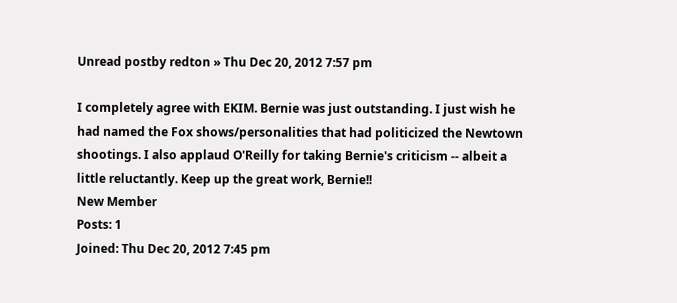Unread postby redton » Thu Dec 20, 2012 7:57 pm

I completely agree with EKIM. Bernie was just outstanding. I just wish he had named the Fox shows/personalities that had politicized the Newtown shootings. I also applaud O'Reilly for taking Bernie's criticism -- albeit a little reluctantly. Keep up the great work, Bernie!!
New Member
Posts: 1
Joined: Thu Dec 20, 2012 7:45 pm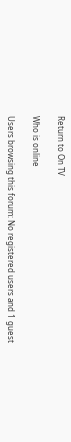Return to On TV

Who is online

Users browsing this forum: No registered users and 1 guest